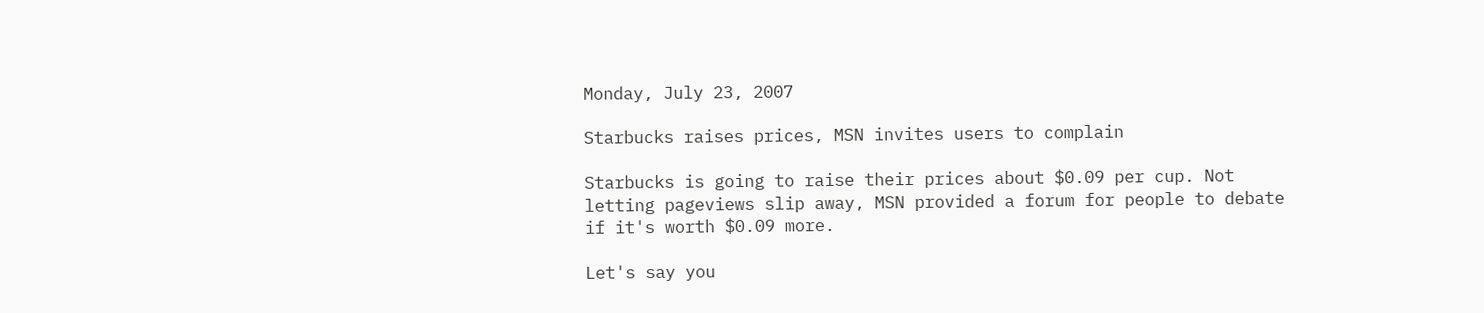Monday, July 23, 2007

Starbucks raises prices, MSN invites users to complain

Starbucks is going to raise their prices about $0.09 per cup. Not letting pageviews slip away, MSN provided a forum for people to debate if it's worth $0.09 more.

Let's say you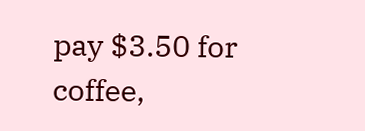pay $3.50 for coffee,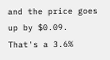and the price goes up by $0.09. That's a 3.6%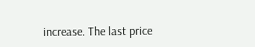increase. The last price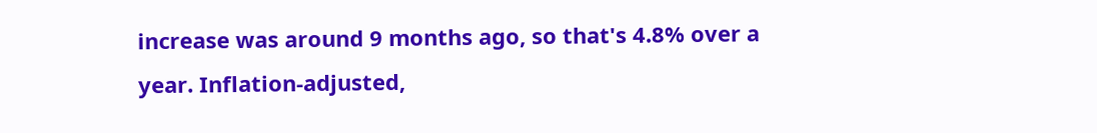increase was around 9 months ago, so that's 4.8% over a year. Inflation-adjusted,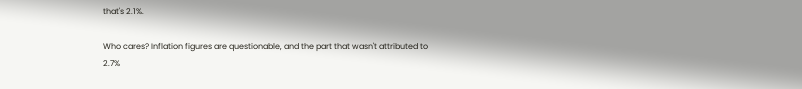that's 2.1%.

Who cares? Inflation figures are questionable, and the part that wasn't attributed to 2.7%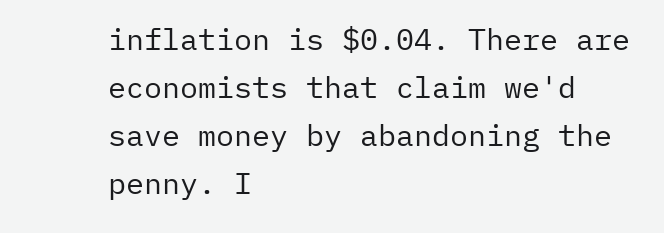inflation is $0.04. There are economists that claim we'd save money by abandoning the penny. I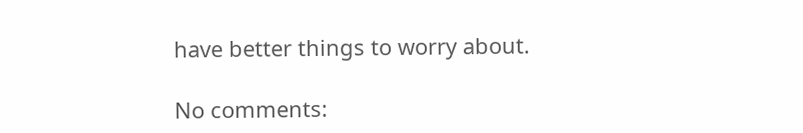have better things to worry about.

No comments: